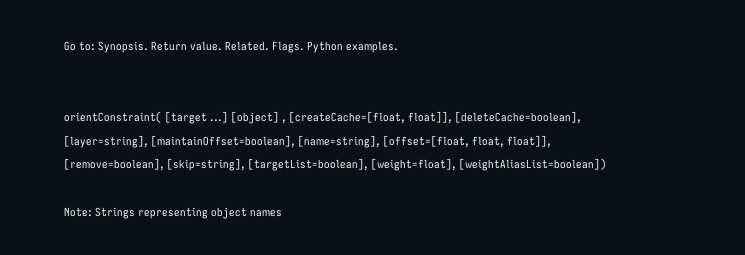Go to: Synopsis. Return value. Related. Flags. Python examples.


orientConstraint( [target ...] [object] , [createCache=[float, float]], [deleteCache=boolean], [layer=string], [maintainOffset=boolean], [name=string], [offset=[float, float, float]], [remove=boolean], [skip=string], [targetList=boolean], [weight=float], [weightAliasList=boolean])

Note: Strings representing object names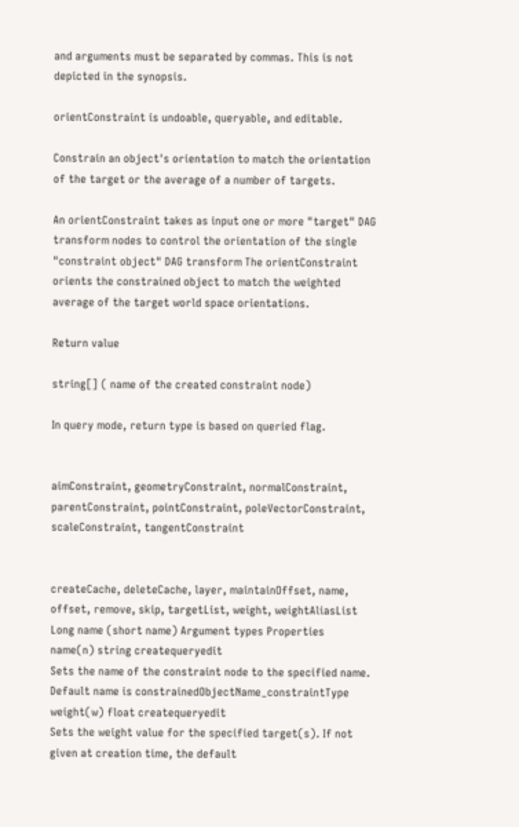and arguments must be separated by commas. This is not depicted in the synopsis.

orientConstraint is undoable, queryable, and editable.

Constrain an object's orientation to match the orientation of the target or the average of a number of targets.

An orientConstraint takes as input one or more "target" DAG transform nodes to control the orientation of the single "constraint object" DAG transform The orientConstraint orients the constrained object to match the weighted average of the target world space orientations.

Return value

string[] ( name of the created constraint node)

In query mode, return type is based on queried flag.


aimConstraint, geometryConstraint, normalConstraint, parentConstraint, pointConstraint, poleVectorConstraint, scaleConstraint, tangentConstraint


createCache, deleteCache, layer, maintainOffset, name, offset, remove, skip, targetList, weight, weightAliasList
Long name (short name) Argument types Properties
name(n) string createqueryedit
Sets the name of the constraint node to the specified name. Default name is constrainedObjectName_constraintType
weight(w) float createqueryedit
Sets the weight value for the specified target(s). If not given at creation time, the default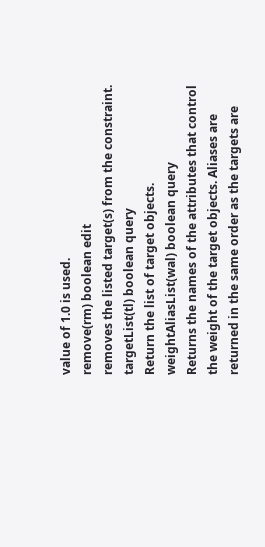value of 1.0 is used.
remove(rm) boolean edit
removes the listed target(s) from the constraint.
targetList(tl) boolean query
Return the list of target objects.
weightAliasList(wal) boolean query
Returns the names of the attributes that control the weight of the target objects. Aliases are returned in the same order as the targets are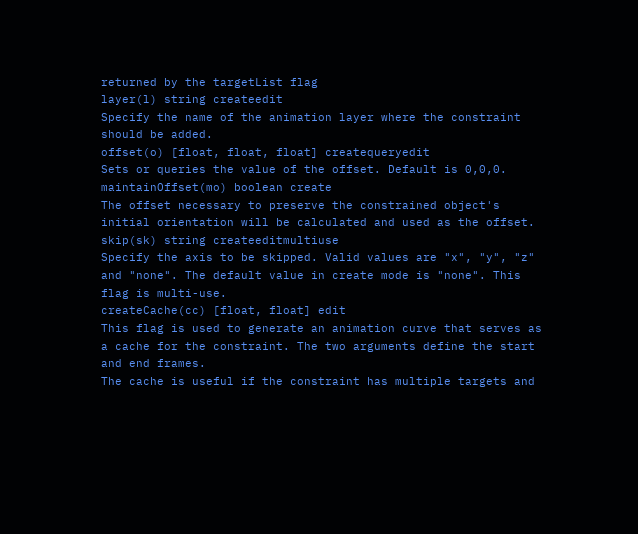returned by the targetList flag
layer(l) string createedit
Specify the name of the animation layer where the constraint should be added.
offset(o) [float, float, float] createqueryedit
Sets or queries the value of the offset. Default is 0,0,0.
maintainOffset(mo) boolean create
The offset necessary to preserve the constrained object's initial orientation will be calculated and used as the offset.
skip(sk) string createeditmultiuse
Specify the axis to be skipped. Valid values are "x", "y", "z" and "none". The default value in create mode is "none". This flag is multi-use.
createCache(cc) [float, float] edit
This flag is used to generate an animation curve that serves as a cache for the constraint. The two arguments define the start and end frames.
The cache is useful if the constraint has multiple targets and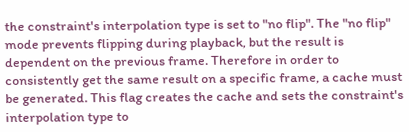the constraint's interpolation type is set to "no flip". The "no flip" mode prevents flipping during playback, but the result is dependent on the previous frame. Therefore in order to consistently get the same result on a specific frame, a cache must be generated. This flag creates the cache and sets the constraint's interpolation type to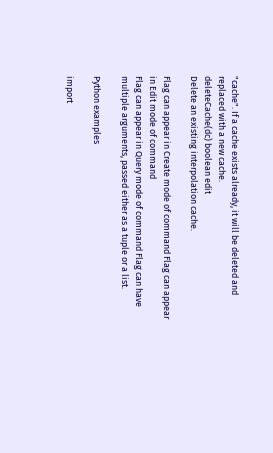"cache". If a cache exists already, it will be deleted and replaced with a new cache.
deleteCache(dc) boolean edit
Delete an existing interpolation cache.

Flag can appear in Create mode of command Flag can appear in Edit mode of command
Flag can appear in Query mode of command Flag can have multiple arguments, passed either as a tuple or a list.

Python examples

import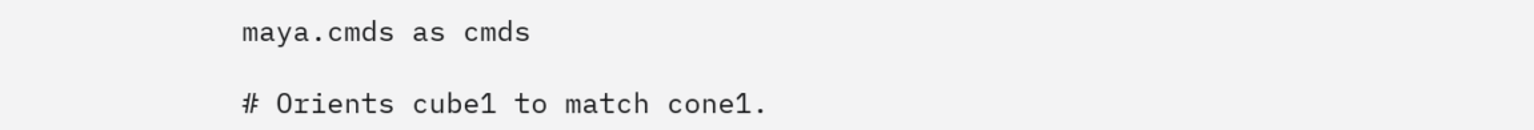maya.cmds as cmds

# Orients cube1 to match cone1.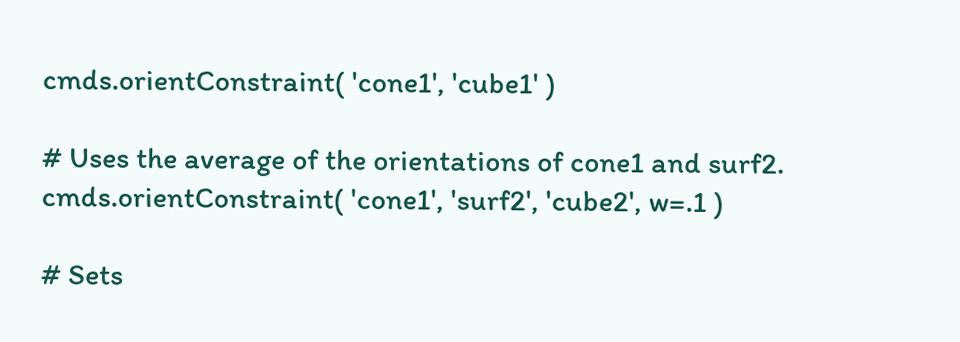cmds.orientConstraint( 'cone1', 'cube1' )

# Uses the average of the orientations of cone1 and surf2.
cmds.orientConstraint( 'cone1', 'surf2', 'cube2', w=.1 )

# Sets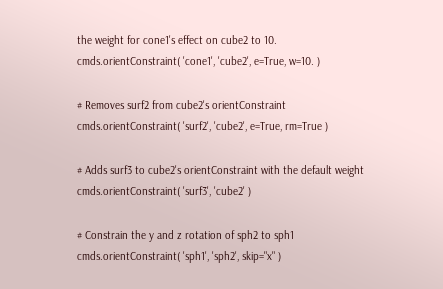the weight for cone1's effect on cube2 to 10.
cmds.orientConstraint( 'cone1', 'cube2', e=True, w=10. )

# Removes surf2 from cube2's orientConstraint
cmds.orientConstraint( 'surf2', 'cube2', e=True, rm=True )

# Adds surf3 to cube2's orientConstraint with the default weight
cmds.orientConstraint( 'surf3', 'cube2' )

# Constrain the y and z rotation of sph2 to sph1
cmds.orientConstraint( 'sph1', 'sph2', skip="x" )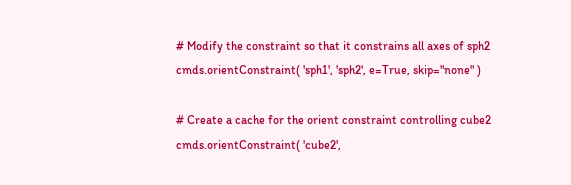# Modify the constraint so that it constrains all axes of sph2
cmds.orientConstraint( 'sph1', 'sph2', e=True, skip="none" )

# Create a cache for the orient constraint controlling cube2
cmds.orientConstraint( 'cube2',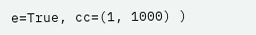e=True, cc=(1, 1000) )